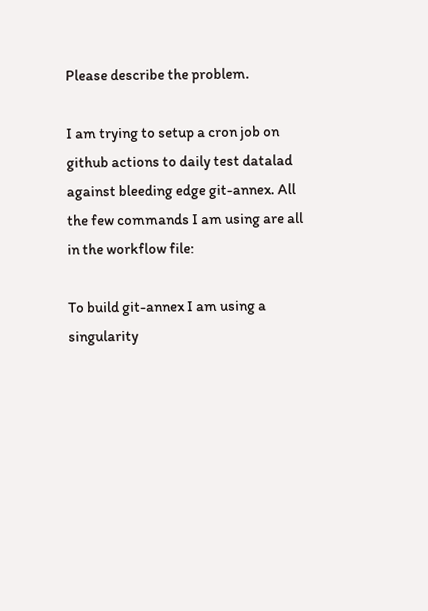Please describe the problem.

I am trying to setup a cron job on github actions to daily test datalad against bleeding edge git-annex. All the few commands I am using are all in the workflow file:

To build git-annex I am using a singularity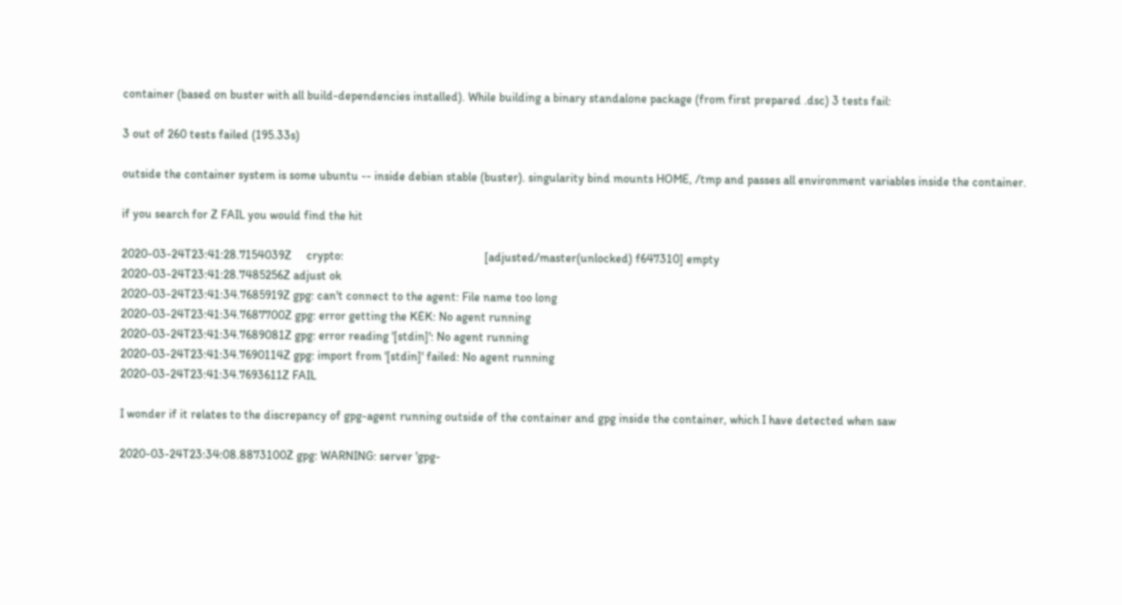container (based on buster with all build-dependencies installed). While building a binary standalone package (from first prepared .dsc) 3 tests fail:

3 out of 260 tests failed (195.33s)

outside the container system is some ubuntu -- inside debian stable (buster). singularity bind mounts HOME, /tmp and passes all environment variables inside the container.

if you search for Z FAIL you would find the hit

2020-03-24T23:41:28.7154039Z     crypto:                                               [adjusted/master(unlocked) f647310] empty
2020-03-24T23:41:28.7485256Z adjust ok
2020-03-24T23:41:34.7685919Z gpg: can't connect to the agent: File name too long
2020-03-24T23:41:34.7687700Z gpg: error getting the KEK: No agent running
2020-03-24T23:41:34.7689081Z gpg: error reading '[stdin]': No agent running
2020-03-24T23:41:34.7690114Z gpg: import from '[stdin]' failed: No agent running
2020-03-24T23:41:34.7693611Z FAIL

I wonder if it relates to the discrepancy of gpg-agent running outside of the container and gpg inside the container, which I have detected when saw

2020-03-24T23:34:08.8873100Z gpg: WARNING: server 'gpg-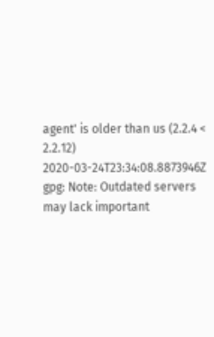agent' is older than us (2.2.4 < 2.2.12)
2020-03-24T23:34:08.8873946Z gpg: Note: Outdated servers may lack important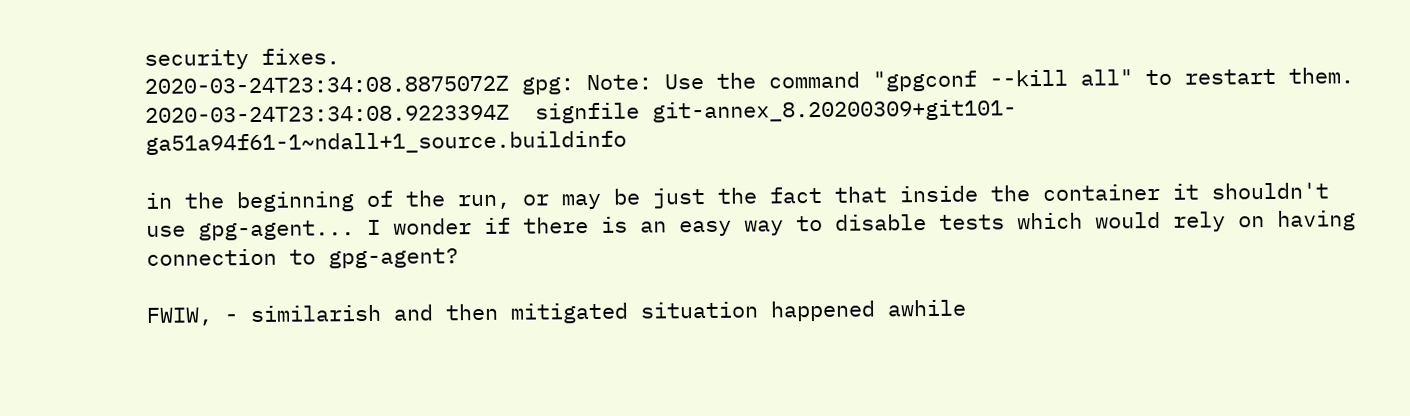security fixes.
2020-03-24T23:34:08.8875072Z gpg: Note: Use the command "gpgconf --kill all" to restart them.
2020-03-24T23:34:08.9223394Z  signfile git-annex_8.20200309+git101-ga51a94f61-1~ndall+1_source.buildinfo

in the beginning of the run, or may be just the fact that inside the container it shouldn't use gpg-agent... I wonder if there is an easy way to disable tests which would rely on having connection to gpg-agent?

FWIW, - similarish and then mitigated situation happened awhile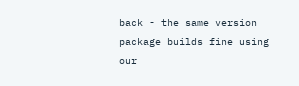back - the same version package builds fine using our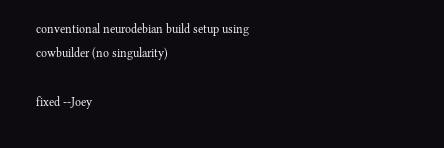conventional neurodebian build setup using cowbuilder (no singularity)

fixed --Joey